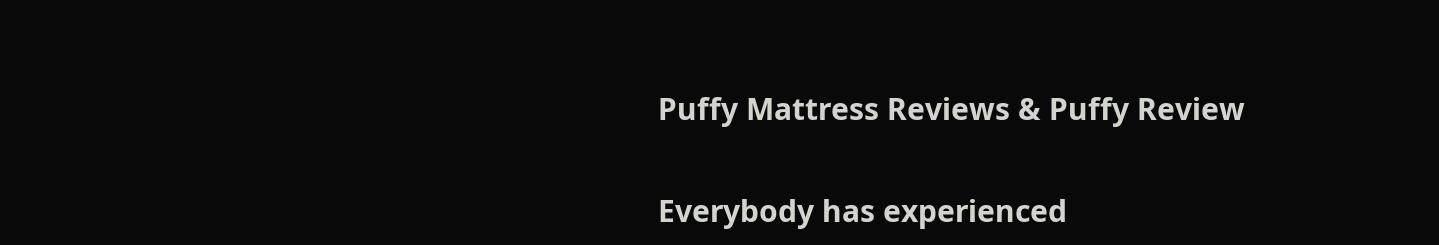Puffy Mattress Reviews & Puffy Review

Everybody has experienced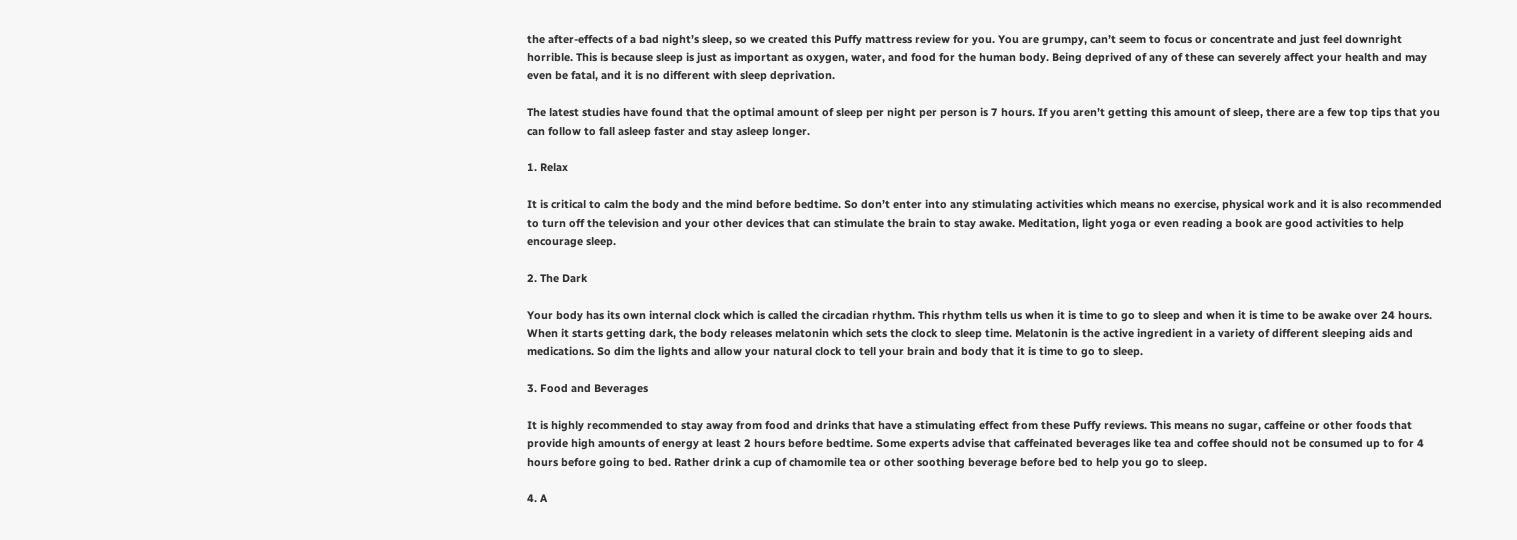the after-effects of a bad night’s sleep, so we created this Puffy mattress review for you. You are grumpy, can’t seem to focus or concentrate and just feel downright horrible. This is because sleep is just as important as oxygen, water, and food for the human body. Being deprived of any of these can severely affect your health and may even be fatal, and it is no different with sleep deprivation.

The latest studies have found that the optimal amount of sleep per night per person is 7 hours. If you aren’t getting this amount of sleep, there are a few top tips that you can follow to fall asleep faster and stay asleep longer.

1. Relax

It is critical to calm the body and the mind before bedtime. So don’t enter into any stimulating activities which means no exercise, physical work and it is also recommended to turn off the television and your other devices that can stimulate the brain to stay awake. Meditation, light yoga or even reading a book are good activities to help encourage sleep.

2. The Dark

Your body has its own internal clock which is called the circadian rhythm. This rhythm tells us when it is time to go to sleep and when it is time to be awake over 24 hours. When it starts getting dark, the body releases melatonin which sets the clock to sleep time. Melatonin is the active ingredient in a variety of different sleeping aids and medications. So dim the lights and allow your natural clock to tell your brain and body that it is time to go to sleep.

3. Food and Beverages

It is highly recommended to stay away from food and drinks that have a stimulating effect from these Puffy reviews. This means no sugar, caffeine or other foods that provide high amounts of energy at least 2 hours before bedtime. Some experts advise that caffeinated beverages like tea and coffee should not be consumed up to for 4 hours before going to bed. Rather drink a cup of chamomile tea or other soothing beverage before bed to help you go to sleep.

4. A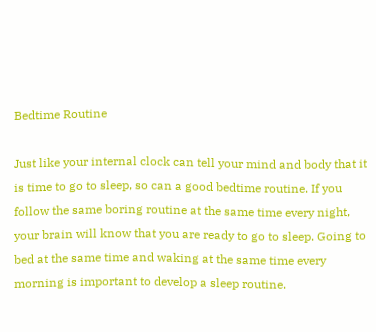Bedtime Routine

Just like your internal clock can tell your mind and body that it is time to go to sleep, so can a good bedtime routine. If you follow the same boring routine at the same time every night, your brain will know that you are ready to go to sleep. Going to bed at the same time and waking at the same time every morning is important to develop a sleep routine.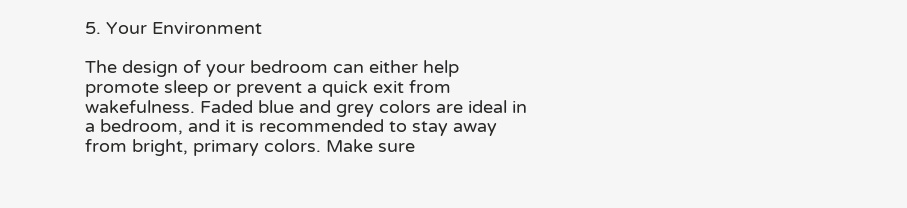5. Your Environment

The design of your bedroom can either help promote sleep or prevent a quick exit from wakefulness. Faded blue and grey colors are ideal in a bedroom, and it is recommended to stay away from bright, primary colors. Make sure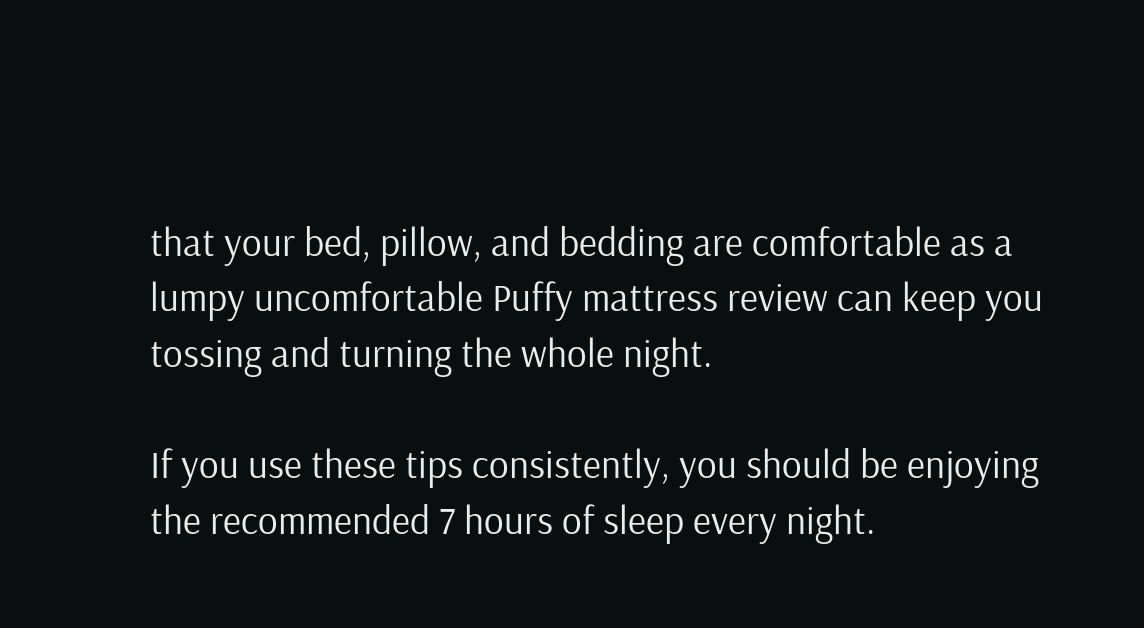that your bed, pillow, and bedding are comfortable as a lumpy uncomfortable Puffy mattress review can keep you tossing and turning the whole night.

If you use these tips consistently, you should be enjoying the recommended 7 hours of sleep every night.